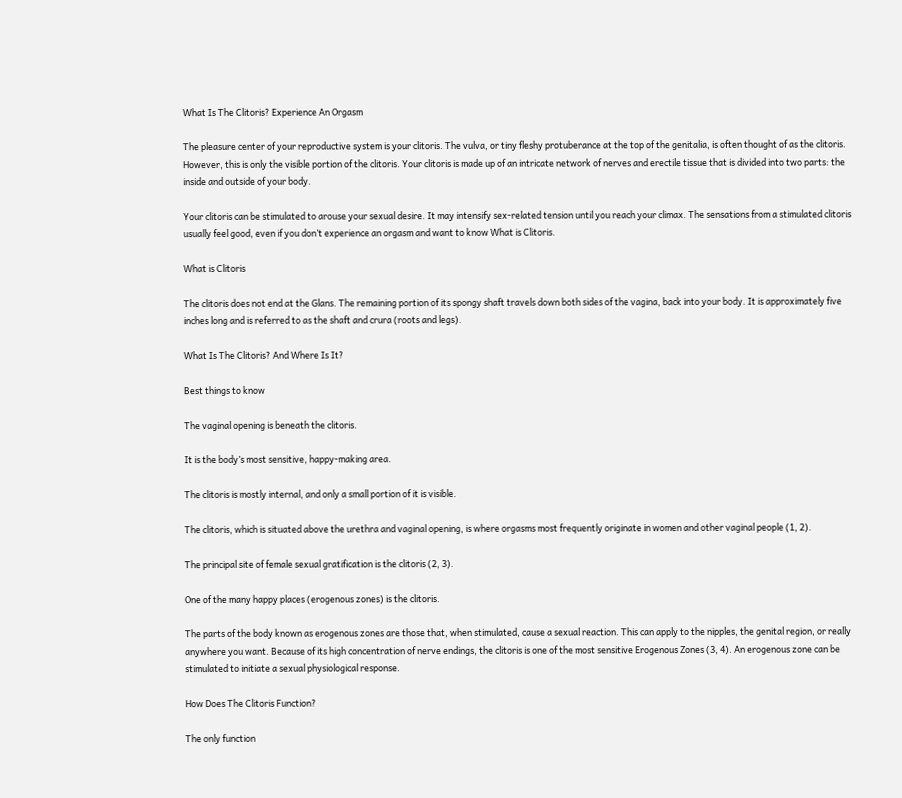What Is The Clitoris? Experience An Orgasm

The pleasure center of your reproductive system is your clitoris. The vulva, or tiny fleshy protuberance at the top of the genitalia, is often thought of as the clitoris. However, this is only the visible portion of the clitoris. Your clitoris is made up of an intricate network of nerves and erectile tissue that is divided into two parts: the inside and outside of your body.

Your clitoris can be stimulated to arouse your sexual desire. It may intensify sex-related tension until you reach your climax. The sensations from a stimulated clitoris usually feel good, even if you don’t experience an orgasm and want to know What is Clitoris.

What is Clitoris

The clitoris does not end at the Glans. The remaining portion of its spongy shaft travels down both sides of the vagina, back into your body. It is approximately five inches long and is referred to as the shaft and crura (roots and legs).

What Is The Clitoris? And Where Is It?

Best things to know

The vaginal opening is beneath the clitoris.

It is the body’s most sensitive, happy-making area.

The clitoris is mostly internal, and only a small portion of it is visible.

The clitoris, which is situated above the urethra and vaginal opening, is where orgasms most frequently originate in women and other vaginal people (1, 2).

The principal site of female sexual gratification is the clitoris (2, 3).

One of the many happy places (erogenous zones) is the clitoris.

The parts of the body known as erogenous zones are those that, when stimulated, cause a sexual reaction. This can apply to the nipples, the genital region, or really anywhere you want. Because of its high concentration of nerve endings, the clitoris is one of the most sensitive Erogenous Zones (3, 4). An erogenous zone can be stimulated to initiate a sexual physiological response.

How Does The Clitoris Function?

The only function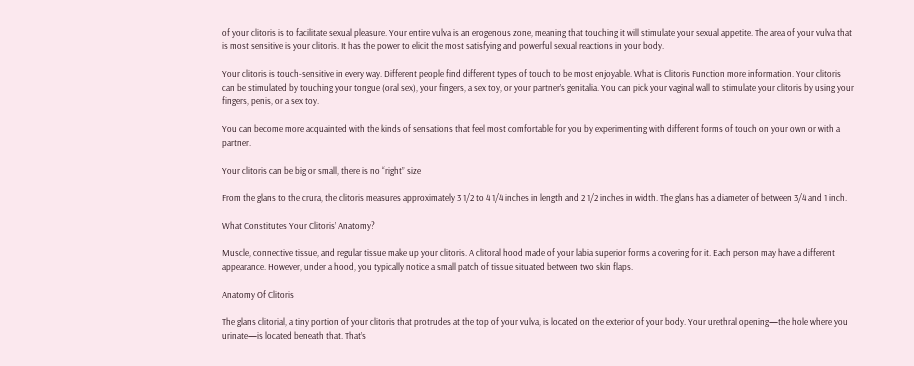of your clitoris is to facilitate sexual pleasure. Your entire vulva is an erogenous zone, meaning that touching it will stimulate your sexual appetite. The area of your vulva that is most sensitive is your clitoris. It has the power to elicit the most satisfying and powerful sexual reactions in your body.

Your clitoris is touch-sensitive in every way. Different people find different types of touch to be most enjoyable. What is Clitoris Function more information. Your clitoris can be stimulated by touching your tongue (oral sex), your fingers, a sex toy, or your partner’s genitalia. You can pick your vaginal wall to stimulate your clitoris by using your fingers, penis, or a sex toy.

You can become more acquainted with the kinds of sensations that feel most comfortable for you by experimenting with different forms of touch on your own or with a partner.

Your clitoris can be big or small, there is no “right” size

From the glans to the crura, the clitoris measures approximately 3 1/2 to 4 1/4 inches in length and 2 1/2 inches in width. The glans has a diameter of between 3/4 and 1 inch.

What Constitutes Your Clitoris’ Anatomy?

Muscle, connective tissue, and regular tissue make up your clitoris. A clitoral hood made of your labia superior forms a covering for it. Each person may have a different appearance. However, under a hood, you typically notice a small patch of tissue situated between two skin flaps.

Anatomy Of Clitoris

The glans clitorial, a tiny portion of your clitoris that protrudes at the top of your vulva, is located on the exterior of your body. Your urethral opening—the hole where you urinate—is located beneath that. That’s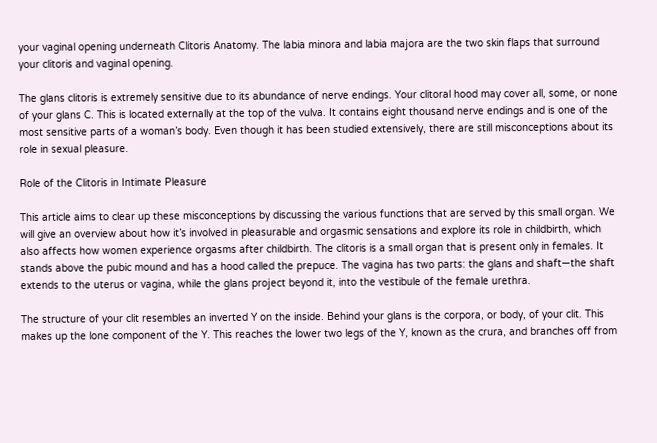your vaginal opening underneath Clitoris Anatomy. The labia minora and labia majora are the two skin flaps that surround your clitoris and vaginal opening.

The glans clitoris is extremely sensitive due to its abundance of nerve endings. Your clitoral hood may cover all, some, or none of your glans C. This is located externally at the top of the vulva. It contains eight thousand nerve endings and is one of the most sensitive parts of a woman’s body. Even though it has been studied extensively, there are still misconceptions about its role in sexual pleasure.

Role of the Clitoris in Intimate Pleasure

This article aims to clear up these misconceptions by discussing the various functions that are served by this small organ. We will give an overview about how it’s involved in pleasurable and orgasmic sensations and explore its role in childbirth, which also affects how women experience orgasms after childbirth. The clitoris is a small organ that is present only in females. It stands above the pubic mound and has a hood called the prepuce. The vagina has two parts: the glans and shaft—the shaft extends to the uterus or vagina, while the glans project beyond it, into the vestibule of the female urethra.

The structure of your clit resembles an inverted Y on the inside. Behind your glans is the corpora, or body, of your clit. This makes up the lone component of the Y. This reaches the lower two legs of the Y, known as the crura, and branches off from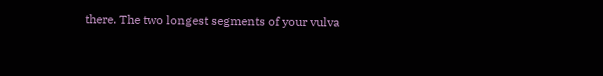there. The two longest segments of your vulva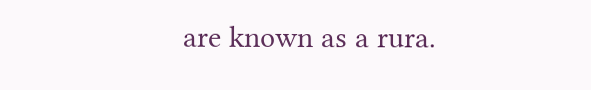are known as a rura.